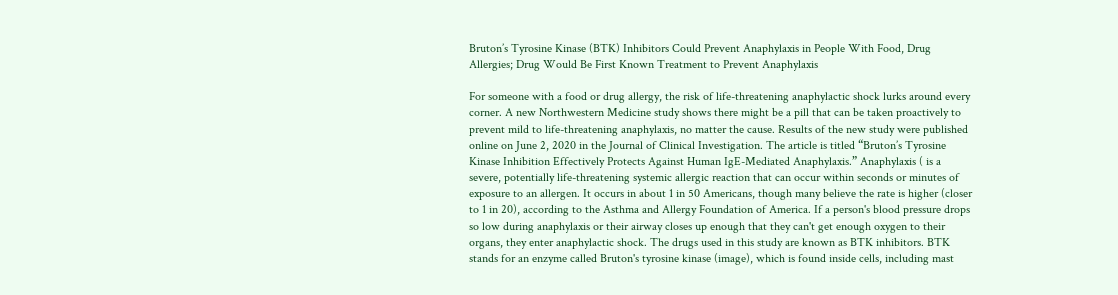Bruton’s Tyrosine Kinase (BTK) Inhibitors Could Prevent Anaphylaxis in People With Food, Drug Allergies; Drug Would Be First Known Treatment to Prevent Anaphylaxis

For someone with a food or drug allergy, the risk of life-threatening anaphylactic shock lurks around every corner. A new Northwestern Medicine study shows there might be a pill that can be taken proactively to prevent mild to life-threatening anaphylaxis, no matter the cause. Results of the new study were published online on June 2, 2020 in the Journal of Clinical Investigation. The article is titled “Bruton’s Tyrosine Kinase Inhibition Effectively Protects Against Human IgE-Mediated Anaphylaxis.” Anaphylaxis ( is a severe, potentially life-threatening systemic allergic reaction that can occur within seconds or minutes of exposure to an allergen. It occurs in about 1 in 50 Americans, though many believe the rate is higher (closer to 1 in 20), according to the Asthma and Allergy Foundation of America. If a person's blood pressure drops so low during anaphylaxis or their airway closes up enough that they can't get enough oxygen to their organs, they enter anaphylactic shock. The drugs used in this study are known as BTK inhibitors. BTK stands for an enzyme called Bruton's tyrosine kinase (image), which is found inside cells, including mast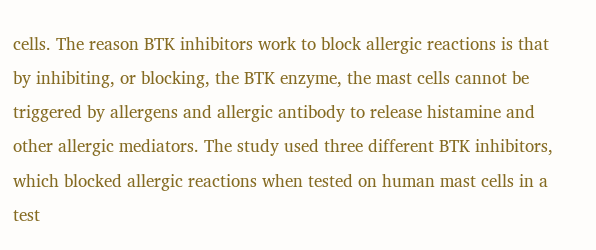cells. The reason BTK inhibitors work to block allergic reactions is that by inhibiting, or blocking, the BTK enzyme, the mast cells cannot be triggered by allergens and allergic antibody to release histamine and other allergic mediators. The study used three different BTK inhibitors, which blocked allergic reactions when tested on human mast cells in a test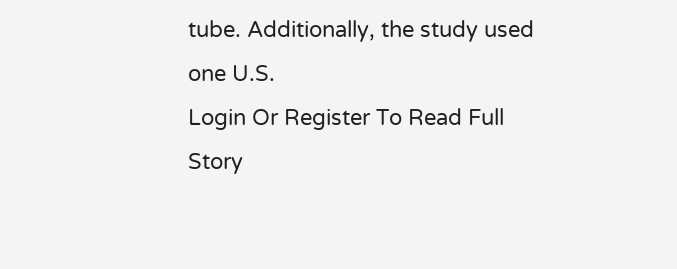tube. Additionally, the study used one U.S.
Login Or Register To Read Full Story